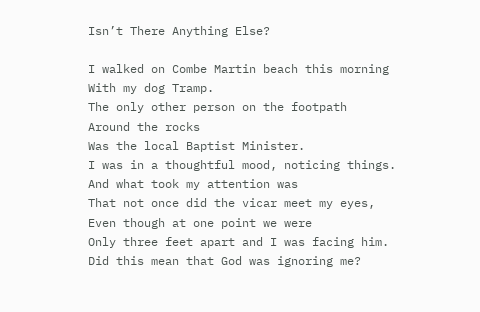Isn’t There Anything Else?

I walked on Combe Martin beach this morning
With my dog Tramp.
The only other person on the footpath
Around the rocks
Was the local Baptist Minister.
I was in a thoughtful mood, noticing things.
And what took my attention was
That not once did the vicar meet my eyes,
Even though at one point we were
Only three feet apart and I was facing him.
Did this mean that God was ignoring me?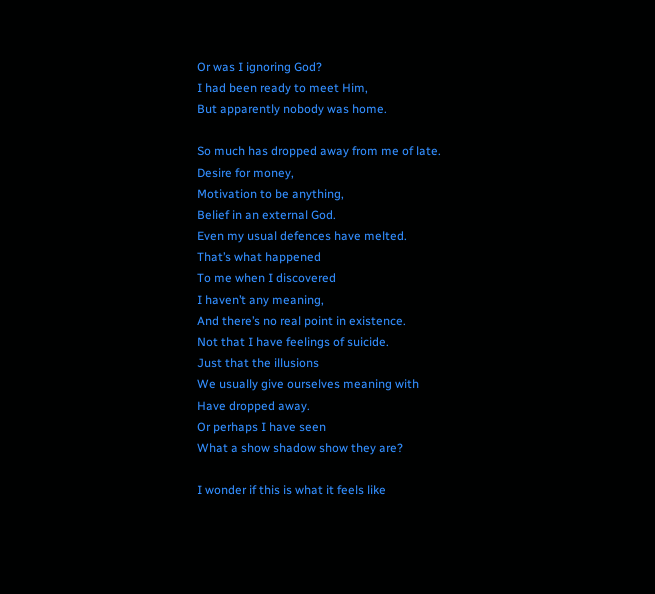Or was I ignoring God?
I had been ready to meet Him,
But apparently nobody was home.

So much has dropped away from me of late.
Desire for money,
Motivation to be anything,
Belief in an external God.
Even my usual defences have melted.
That’s what happened
To me when I discovered
I haven’t any meaning,
And there’s no real point in existence.
Not that I have feelings of suicide.
Just that the illusions
We usually give ourselves meaning with
Have dropped away.
Or perhaps I have seen
What a show shadow show they are?

I wonder if this is what it feels like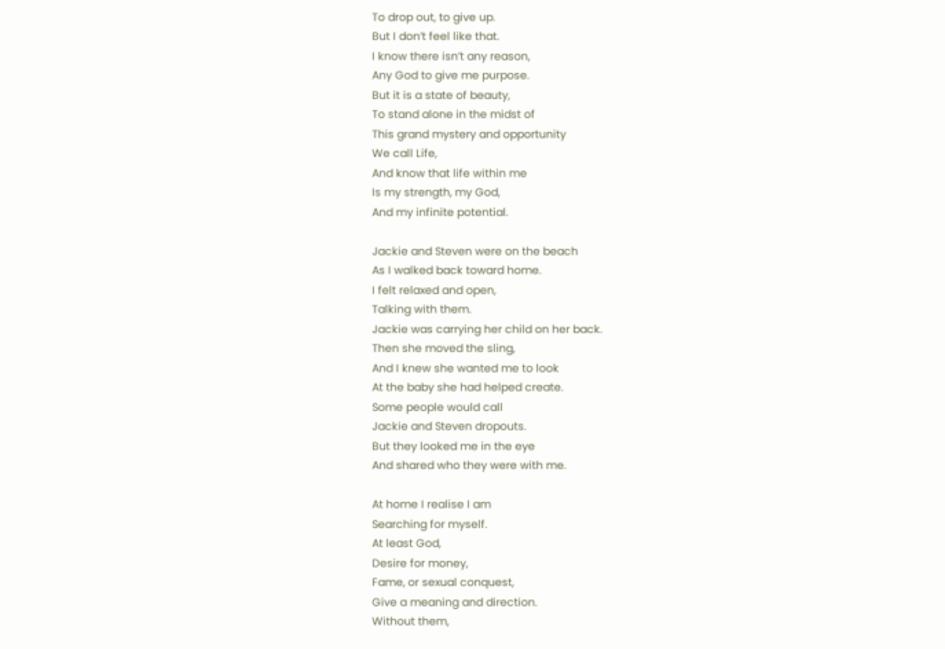To drop out, to give up.
But I don’t feel like that.
I know there isn’t any reason,
Any God to give me purpose.
But it is a state of beauty,
To stand alone in the midst of
This grand mystery and opportunity
We call Life,
And know that life within me
Is my strength, my God,
And my infinite potential.

Jackie and Steven were on the beach
As I walked back toward home.
I felt relaxed and open,
Talking with them.
Jackie was carrying her child on her back.
Then she moved the sling,
And I knew she wanted me to look
At the baby she had helped create.
Some people would call
Jackie and Steven dropouts.
But they looked me in the eye
And shared who they were with me.

At home I realise I am
Searching for myself.
At least God,
Desire for money,
Fame, or sexual conquest,
Give a meaning and direction.
Without them,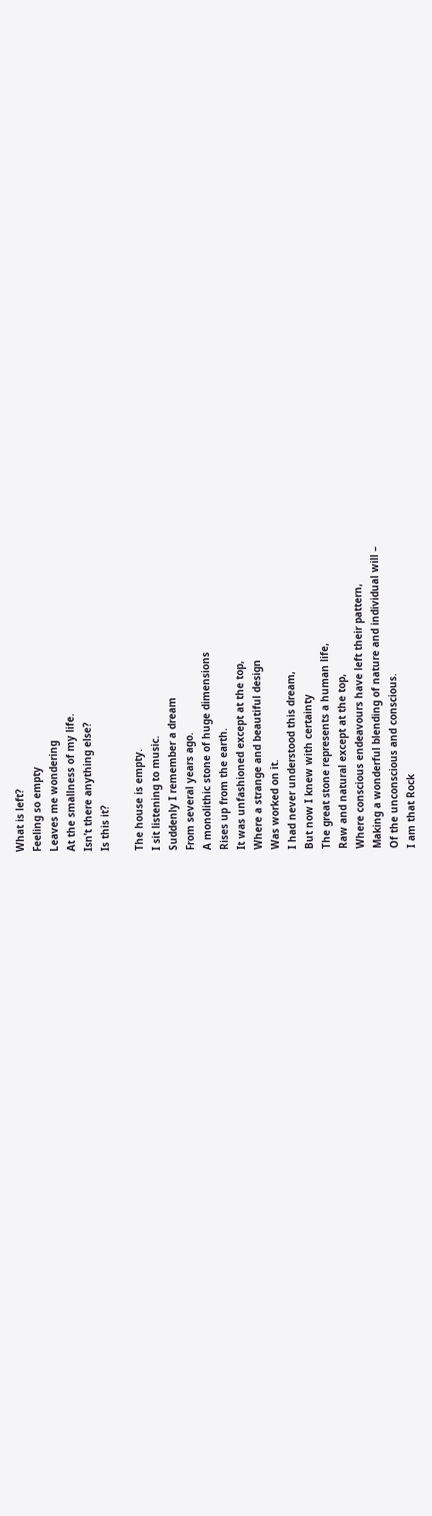What is left?
Feeling so empty
Leaves me wondering
At the smallness of my life.
Isn’t there anything else?
Is this it?

The house is empty.
I sit listening to music.
Suddenly I remember a dream
From several years ago.
A monolithic stone of huge dimensions
Rises up from the earth.
It was unfashioned except at the top,
Where a strange and beautiful design
Was worked on it.
I had never understood this dream,
But now I knew with certainty
The great stone represents a human life,
Raw and natural except at the top,
Where conscious endeavours have left their pattern,
Making a wonderful blending of nature and individual will –
Of the unconscious and conscious.
I am that Rock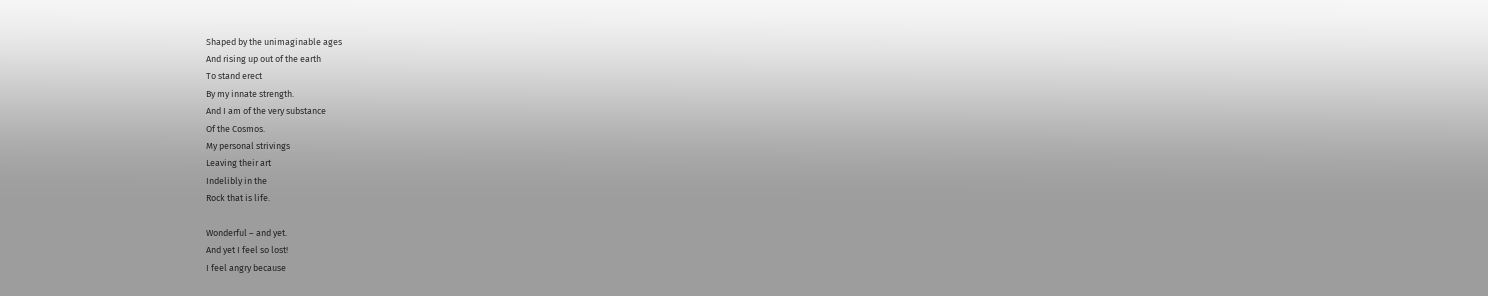Shaped by the unimaginable ages
And rising up out of the earth
To stand erect
By my innate strength.
And I am of the very substance
Of the Cosmos.
My personal strivings
Leaving their art
Indelibly in the
Rock that is life.

Wonderful – and yet.
And yet I feel so lost!
I feel angry because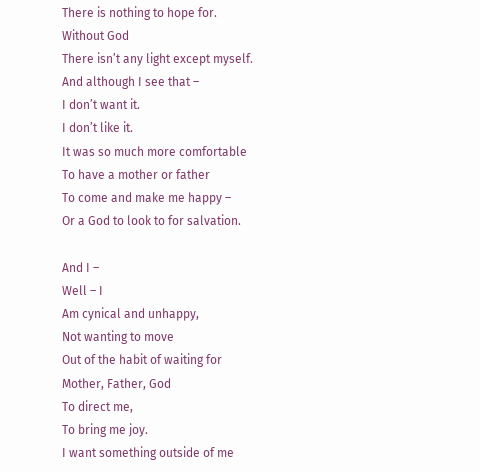There is nothing to hope for.
Without God
There isn’t any light except myself.
And although I see that –
I don’t want it.
I don’t like it.
It was so much more comfortable
To have a mother or father
To come and make me happy –
Or a God to look to for salvation.

And I –
Well – I
Am cynical and unhappy,
Not wanting to move
Out of the habit of waiting for
Mother, Father, God
To direct me,
To bring me joy.
I want something outside of me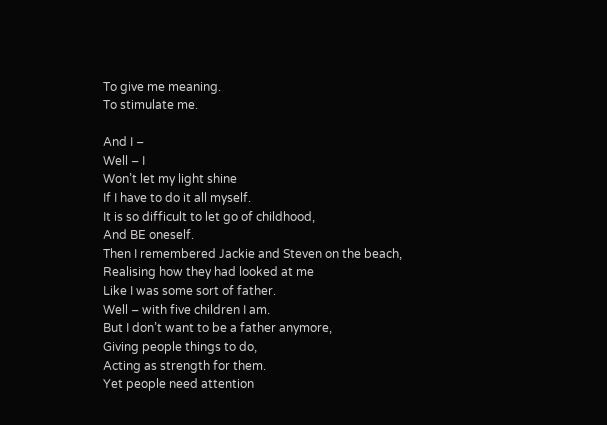To give me meaning.
To stimulate me.

And I –
Well – I
Won’t let my light shine
If I have to do it all myself.
It is so difficult to let go of childhood,
And BE oneself.
Then I remembered Jackie and Steven on the beach,
Realising how they had looked at me
Like I was some sort of father.
Well – with five children I am.
But I don’t want to be a father anymore,
Giving people things to do,
Acting as strength for them.
Yet people need attention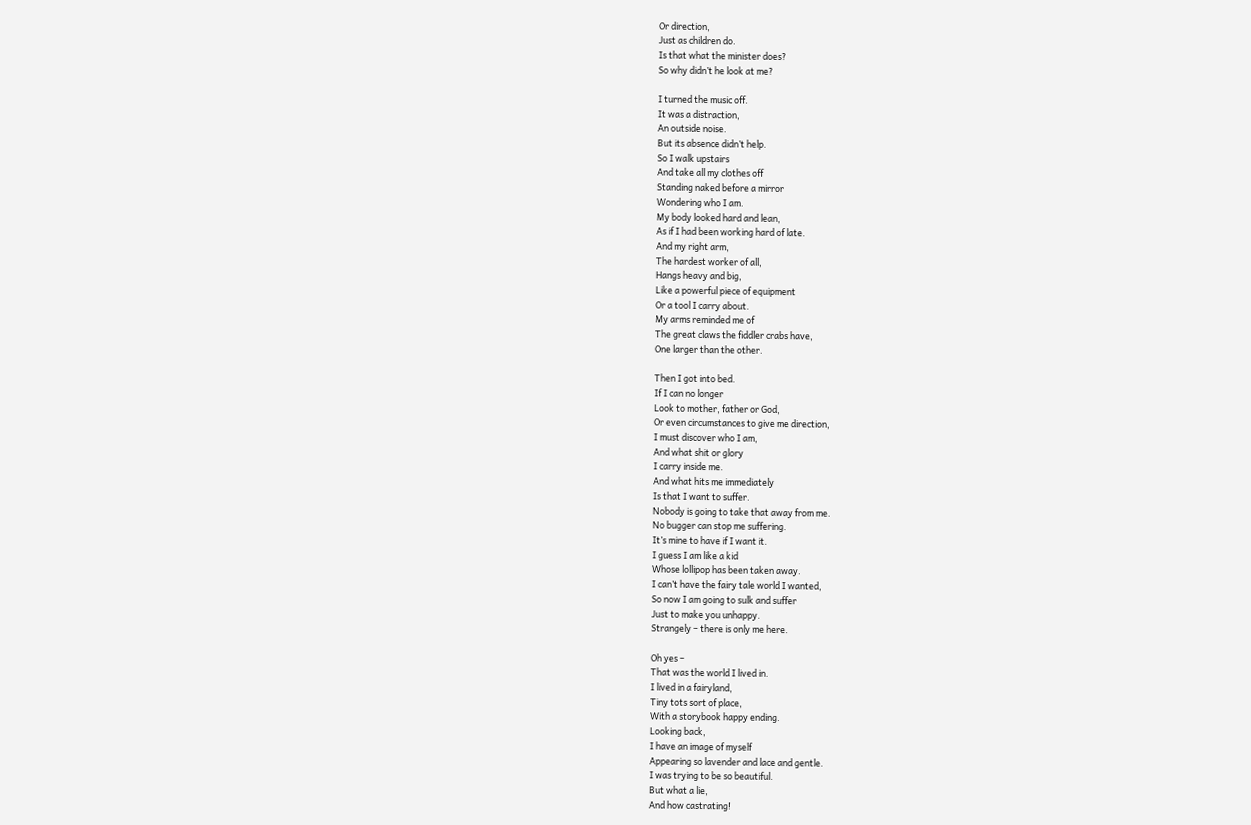Or direction,
Just as children do.
Is that what the minister does?
So why didn’t he look at me?

I turned the music off.
It was a distraction,
An outside noise.
But its absence didn’t help.
So I walk upstairs
And take all my clothes off
Standing naked before a mirror
Wondering who I am.
My body looked hard and lean,
As if I had been working hard of late.
And my right arm,
The hardest worker of all,
Hangs heavy and big,
Like a powerful piece of equipment
Or a tool I carry about.
My arms reminded me of
The great claws the fiddler crabs have,
One larger than the other.

Then I got into bed.
If I can no longer
Look to mother, father or God,
Or even circumstances to give me direction,
I must discover who I am,
And what shit or glory
I carry inside me.
And what hits me immediately
Is that I want to suffer.
Nobody is going to take that away from me.
No bugger can stop me suffering.
It’s mine to have if I want it.
I guess I am like a kid
Whose lollipop has been taken away.
I can’t have the fairy tale world I wanted,
So now I am going to sulk and suffer
Just to make you unhappy.
Strangely – there is only me here.

Oh yes –
That was the world I lived in.
I lived in a fairyland,
Tiny tots sort of place,
With a storybook happy ending.
Looking back,
I have an image of myself
Appearing so lavender and lace and gentle.
I was trying to be so beautiful.
But what a lie,
And how castrating!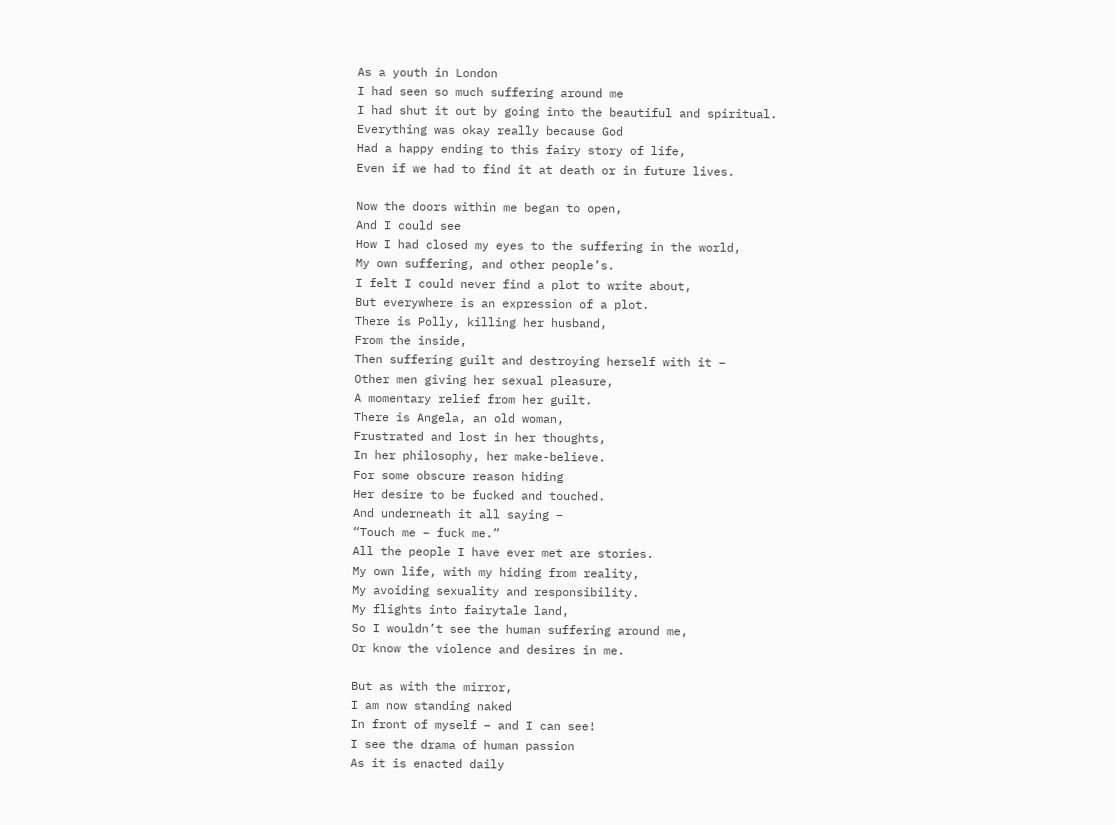As a youth in London
I had seen so much suffering around me
I had shut it out by going into the beautiful and spiritual.
Everything was okay really because God
Had a happy ending to this fairy story of life,
Even if we had to find it at death or in future lives.

Now the doors within me began to open,
And I could see
How I had closed my eyes to the suffering in the world,
My own suffering, and other people’s.
I felt I could never find a plot to write about,
But everywhere is an expression of a plot.
There is Polly, killing her husband,
From the inside,
Then suffering guilt and destroying herself with it –
Other men giving her sexual pleasure,
A momentary relief from her guilt.
There is Angela, an old woman,
Frustrated and lost in her thoughts,
In her philosophy, her make-believe.
For some obscure reason hiding
Her desire to be fucked and touched.
And underneath it all saying –
“Touch me – fuck me.”
All the people I have ever met are stories.
My own life, with my hiding from reality,
My avoiding sexuality and responsibility.
My flights into fairytale land,
So I wouldn’t see the human suffering around me,
Or know the violence and desires in me.

But as with the mirror,
I am now standing naked
In front of myself – and I can see!
I see the drama of human passion
As it is enacted daily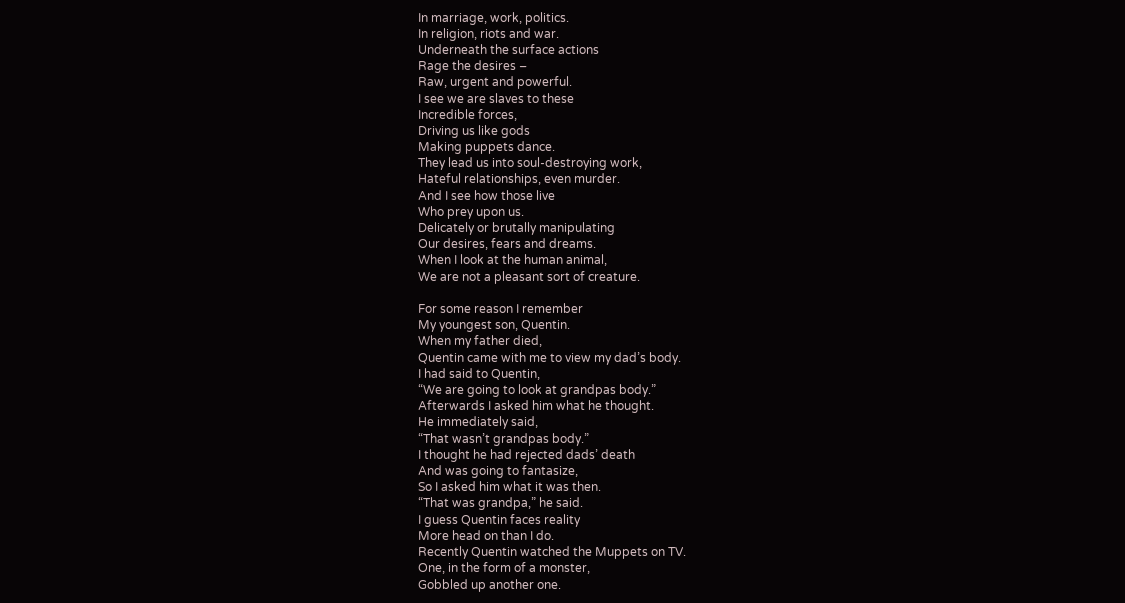In marriage, work, politics.
In religion, riots and war.
Underneath the surface actions
Rage the desires –
Raw, urgent and powerful.
I see we are slaves to these
Incredible forces,
Driving us like gods
Making puppets dance.
They lead us into soul-destroying work,
Hateful relationships, even murder.
And I see how those live
Who prey upon us.
Delicately or brutally manipulating
Our desires, fears and dreams.
When I look at the human animal,
We are not a pleasant sort of creature.

For some reason I remember
My youngest son, Quentin.
When my father died,
Quentin came with me to view my dad’s body.
I had said to Quentin,
“We are going to look at grandpas body.”
Afterwards I asked him what he thought.
He immediately said,
“That wasn’t grandpas body.”
I thought he had rejected dads’ death
And was going to fantasize,
So I asked him what it was then.
“That was grandpa,” he said.
I guess Quentin faces reality
More head on than I do.
Recently Quentin watched the Muppets on TV.
One, in the form of a monster,
Gobbled up another one.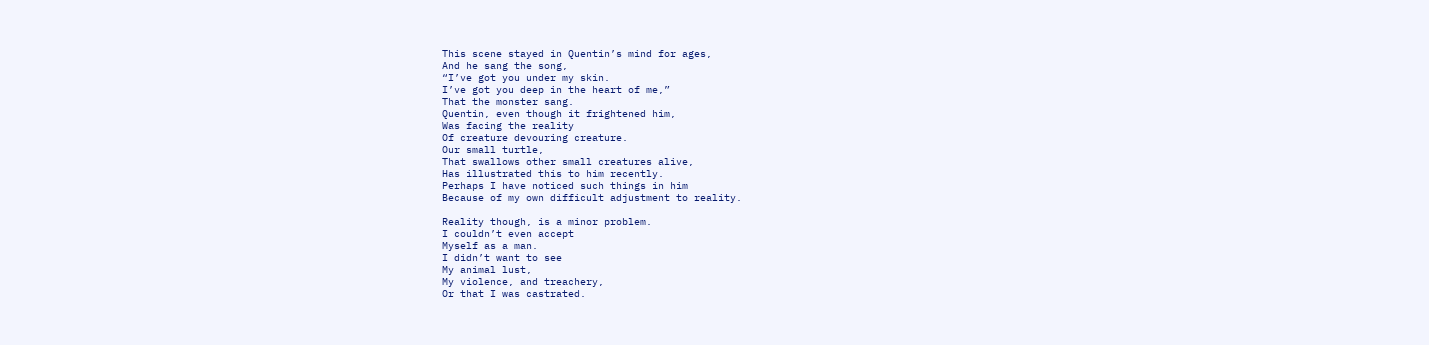This scene stayed in Quentin’s mind for ages,
And he sang the song,
“I’ve got you under my skin.
I’ve got you deep in the heart of me,”
That the monster sang.
Quentin, even though it frightened him,
Was facing the reality
Of creature devouring creature.
Our small turtle,
That swallows other small creatures alive,
Has illustrated this to him recently.
Perhaps I have noticed such things in him
Because of my own difficult adjustment to reality.

Reality though, is a minor problem.
I couldn’t even accept
Myself as a man.
I didn’t want to see
My animal lust,
My violence, and treachery,
Or that I was castrated.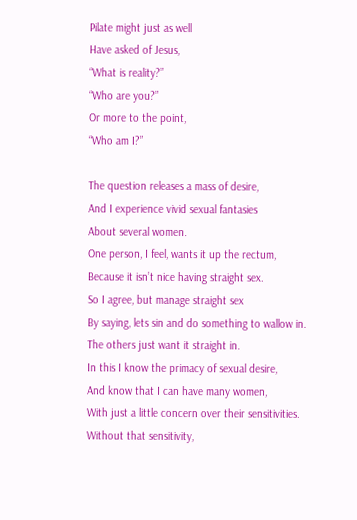Pilate might just as well
Have asked of Jesus,
“What is reality?”
“Who are you?”
Or more to the point,
“Who am I?”

The question releases a mass of desire,
And I experience vivid sexual fantasies
About several women.
One person, I feel, wants it up the rectum,
Because it isn’t nice having straight sex.
So I agree, but manage straight sex
By saying, lets sin and do something to wallow in.
The others just want it straight in.
In this I know the primacy of sexual desire,
And know that I can have many women,
With just a little concern over their sensitivities.
Without that sensitivity,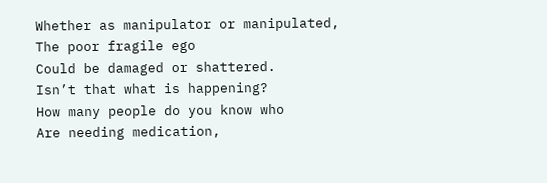Whether as manipulator or manipulated,
The poor fragile ego
Could be damaged or shattered.
Isn’t that what is happening?
How many people do you know who
Are needing medication,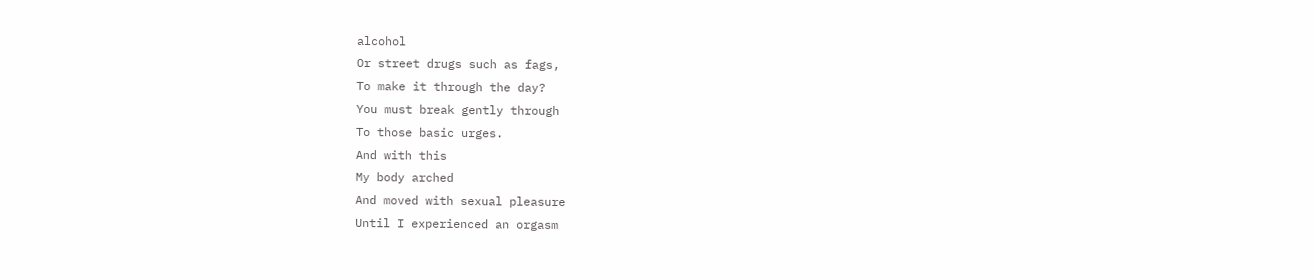alcohol
Or street drugs such as fags,
To make it through the day?
You must break gently through
To those basic urges.
And with this
My body arched
And moved with sexual pleasure
Until I experienced an orgasm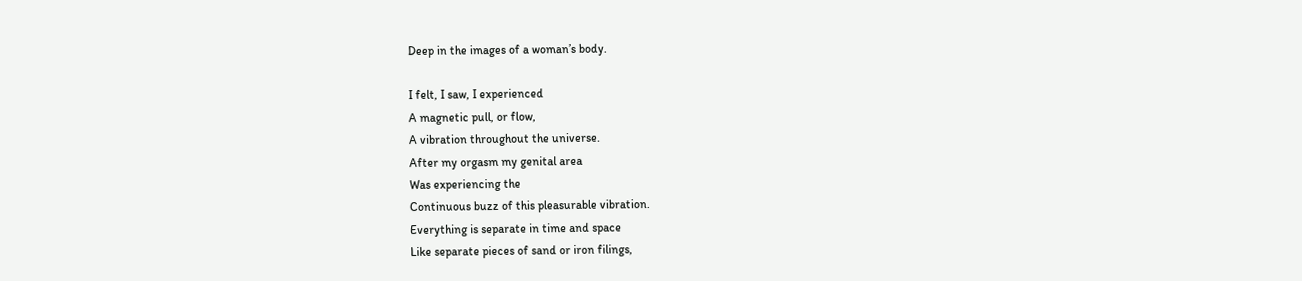Deep in the images of a woman’s body.

I felt, I saw, I experienced
A magnetic pull, or flow,
A vibration throughout the universe.
After my orgasm my genital area
Was experiencing the
Continuous buzz of this pleasurable vibration.
Everything is separate in time and space
Like separate pieces of sand or iron filings,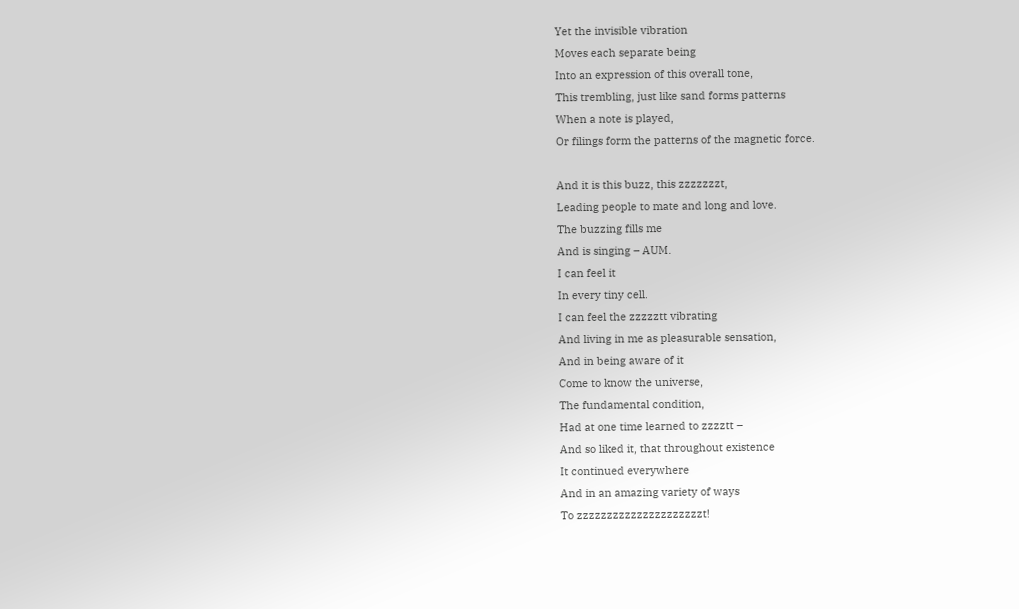Yet the invisible vibration
Moves each separate being
Into an expression of this overall tone,
This trembling, just like sand forms patterns
When a note is played,
Or filings form the patterns of the magnetic force.

And it is this buzz, this zzzzzzzt,
Leading people to mate and long and love.
The buzzing fills me
And is singing – AUM.
I can feel it
In every tiny cell.
I can feel the zzzzztt vibrating
And living in me as pleasurable sensation,
And in being aware of it
Come to know the universe,
The fundamental condition,
Had at one time learned to zzzztt –
And so liked it, that throughout existence
It continued everywhere
And in an amazing variety of ways
To zzzzzzzzzzzzzzzzzzzzzt!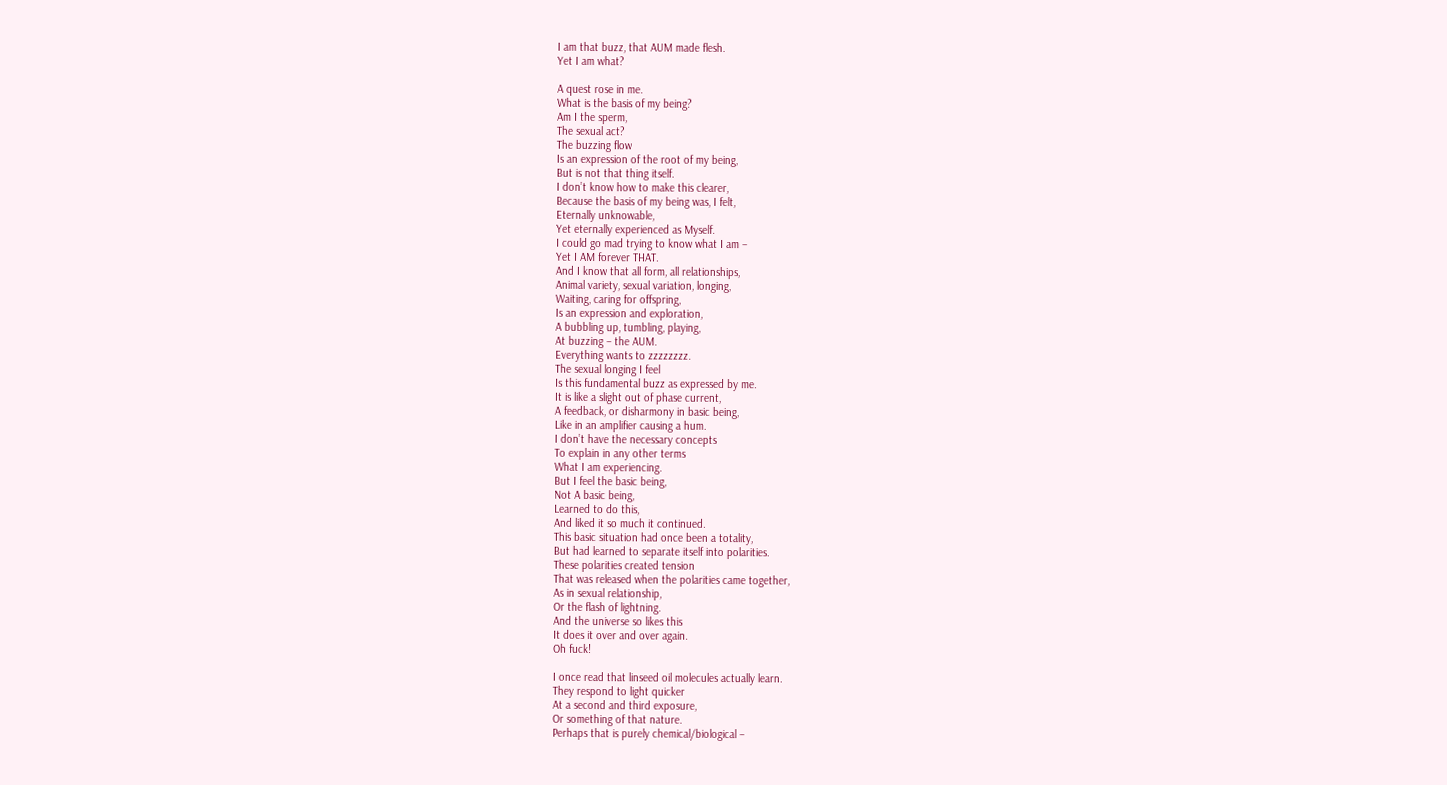I am that buzz, that AUM made flesh.
Yet I am what?

A quest rose in me.
What is the basis of my being?
Am I the sperm,
The sexual act?
The buzzing flow
Is an expression of the root of my being,
But is not that thing itself.
I don’t know how to make this clearer,
Because the basis of my being was, I felt,
Eternally unknowable,
Yet eternally experienced as Myself.
I could go mad trying to know what I am –
Yet I AM forever THAT.
And I know that all form, all relationships,
Animal variety, sexual variation, longing,
Waiting, caring for offspring,
Is an expression and exploration,
A bubbling up, tumbling, playing,
At buzzing – the AUM.
Everything wants to zzzzzzzz.
The sexual longing I feel
Is this fundamental buzz as expressed by me.
It is like a slight out of phase current,
A feedback, or disharmony in basic being,
Like in an amplifier causing a hum.
I don’t have the necessary concepts
To explain in any other terms
What I am experiencing.
But I feel the basic being,
Not A basic being,
Learned to do this,
And liked it so much it continued.
This basic situation had once been a totality,
But had learned to separate itself into polarities.
These polarities created tension
That was released when the polarities came together,
As in sexual relationship,
Or the flash of lightning.
And the universe so likes this
It does it over and over again.
Oh fuck!

I once read that linseed oil molecules actually learn.
They respond to light quicker
At a second and third exposure,
Or something of that nature.
Perhaps that is purely chemical/biological –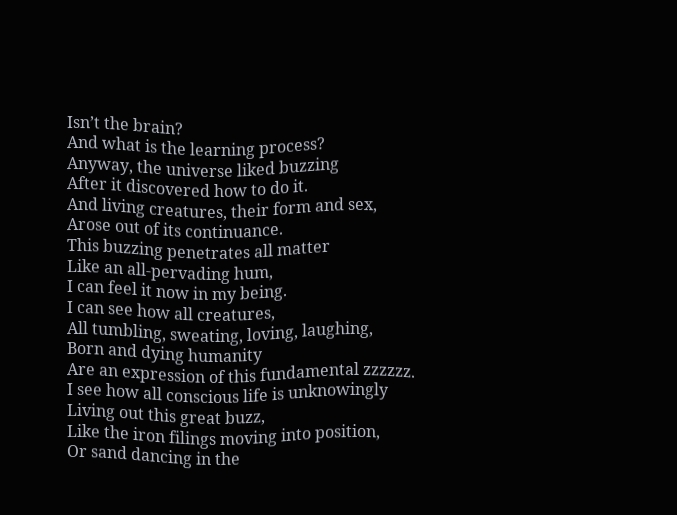Isn’t the brain?
And what is the learning process?
Anyway, the universe liked buzzing
After it discovered how to do it.
And living creatures, their form and sex,
Arose out of its continuance.
This buzzing penetrates all matter
Like an all-pervading hum,
I can feel it now in my being.
I can see how all creatures,
All tumbling, sweating, loving, laughing,
Born and dying humanity
Are an expression of this fundamental zzzzzz.
I see how all conscious life is unknowingly
Living out this great buzz,
Like the iron filings moving into position,
Or sand dancing in the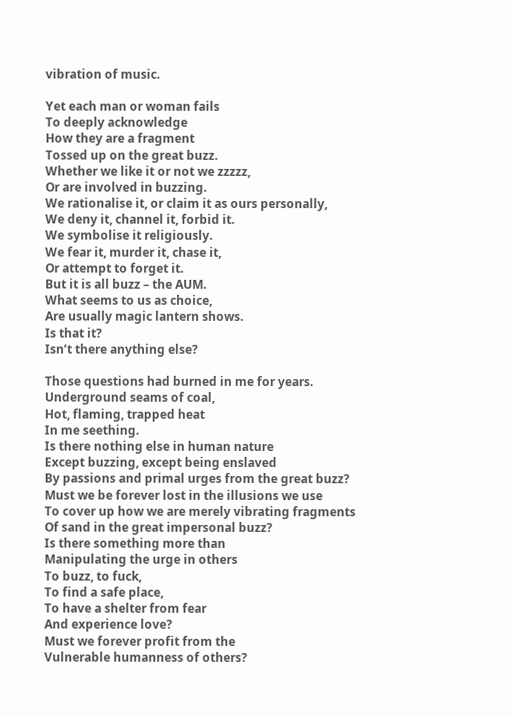vibration of music.

Yet each man or woman fails
To deeply acknowledge
How they are a fragment
Tossed up on the great buzz.
Whether we like it or not we zzzzz,
Or are involved in buzzing.
We rationalise it, or claim it as ours personally,
We deny it, channel it, forbid it.
We symbolise it religiously.
We fear it, murder it, chase it,
Or attempt to forget it.
But it is all buzz – the AUM.
What seems to us as choice,
Are usually magic lantern shows.
Is that it?
Isn’t there anything else?

Those questions had burned in me for years.
Underground seams of coal,
Hot, flaming, trapped heat
In me seething.
Is there nothing else in human nature
Except buzzing, except being enslaved
By passions and primal urges from the great buzz?
Must we be forever lost in the illusions we use
To cover up how we are merely vibrating fragments
Of sand in the great impersonal buzz?
Is there something more than
Manipulating the urge in others
To buzz, to fuck,
To find a safe place,
To have a shelter from fear
And experience love?
Must we forever profit from the
Vulnerable humanness of others?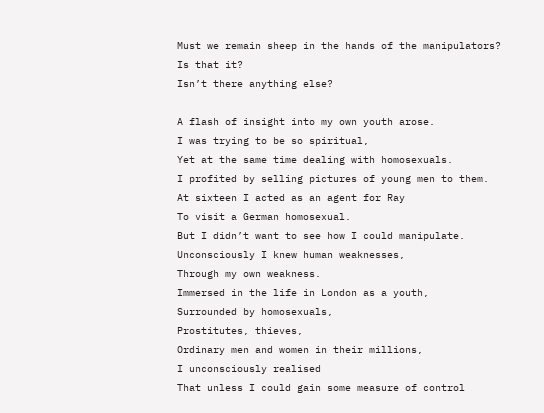Must we remain sheep in the hands of the manipulators?
Is that it?
Isn’t there anything else?

A flash of insight into my own youth arose.
I was trying to be so spiritual,
Yet at the same time dealing with homosexuals.
I profited by selling pictures of young men to them.
At sixteen I acted as an agent for Ray
To visit a German homosexual.
But I didn’t want to see how I could manipulate.
Unconsciously I knew human weaknesses,
Through my own weakness.
Immersed in the life in London as a youth,
Surrounded by homosexuals,
Prostitutes, thieves,
Ordinary men and women in their millions,
I unconsciously realised
That unless I could gain some measure of control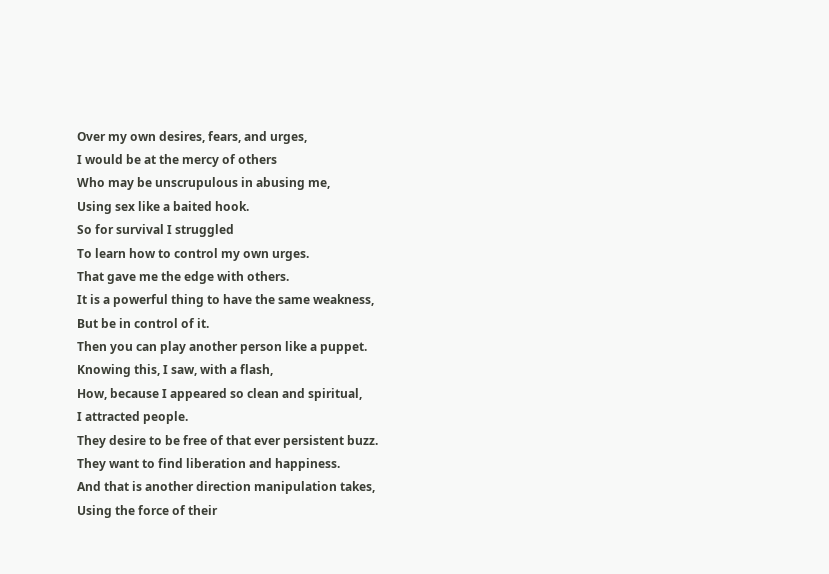Over my own desires, fears, and urges,
I would be at the mercy of others
Who may be unscrupulous in abusing me,
Using sex like a baited hook.
So for survival I struggled
To learn how to control my own urges.
That gave me the edge with others.
It is a powerful thing to have the same weakness,
But be in control of it.
Then you can play another person like a puppet.
Knowing this, I saw, with a flash,
How, because I appeared so clean and spiritual,
I attracted people.
They desire to be free of that ever persistent buzz.
They want to find liberation and happiness.
And that is another direction manipulation takes,
Using the force of their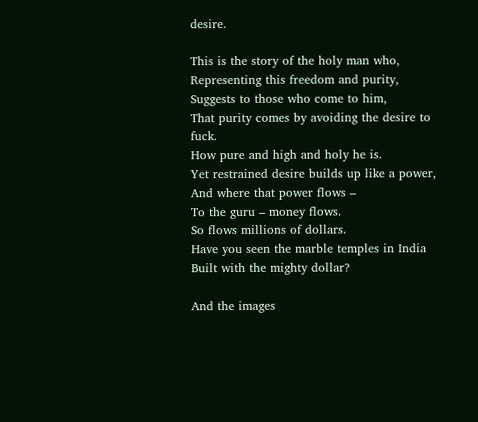desire.

This is the story of the holy man who,
Representing this freedom and purity,
Suggests to those who come to him,
That purity comes by avoiding the desire to fuck.
How pure and high and holy he is.
Yet restrained desire builds up like a power,
And where that power flows –
To the guru – money flows.
So flows millions of dollars.
Have you seen the marble temples in India
Built with the mighty dollar?

And the images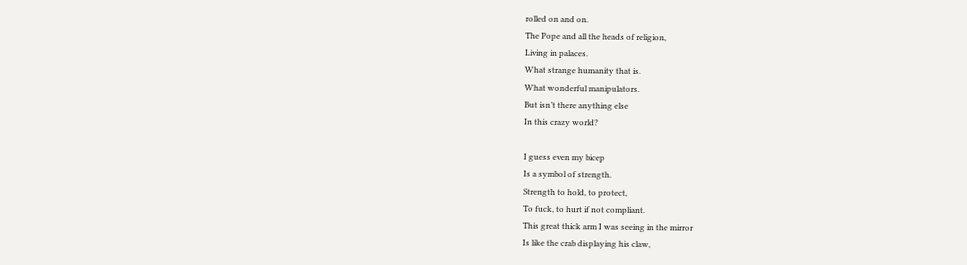rolled on and on.
The Pope and all the heads of religion,
Living in palaces.
What strange humanity that is.
What wonderful manipulators.
But isn’t there anything else
In this crazy world?

I guess even my bicep
Is a symbol of strength.
Strength to hold, to protect,
To fuck, to hurt if not compliant.
This great thick arm I was seeing in the mirror
Is like the crab displaying his claw,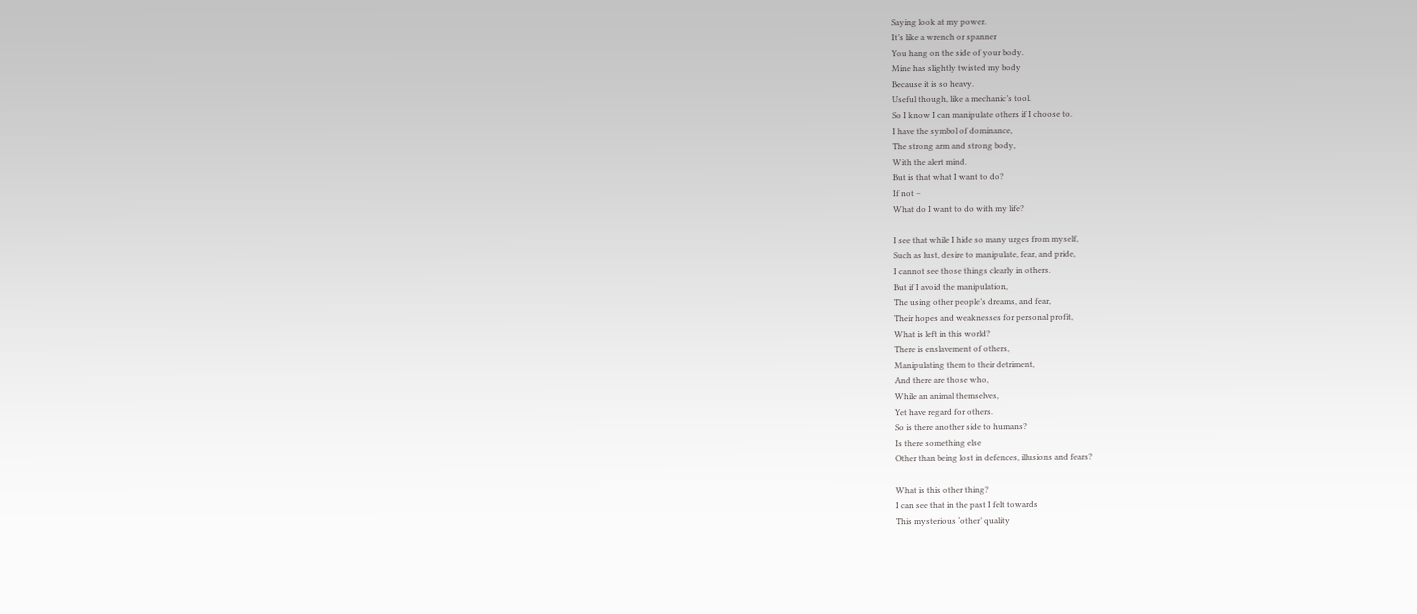Saying look at my power.
It’s like a wrench or spanner
You hang on the side of your body.
Mine has slightly twisted my body
Because it is so heavy.
Useful though, like a mechanic’s tool.
So I know I can manipulate others if I choose to.
I have the symbol of dominance,
The strong arm and strong body,
With the alert mind.
But is that what I want to do?
If not –
What do I want to do with my life?

I see that while I hide so many urges from myself,
Such as lust, desire to manipulate, fear, and pride,
I cannot see those things clearly in others.
But if I avoid the manipulation,
The using other people’s dreams, and fear,
Their hopes and weaknesses for personal profit,
What is left in this world?
There is enslavement of others,
Manipulating them to their detriment,
And there are those who,
While an animal themselves,
Yet have regard for others.
So is there another side to humans?
Is there something else
Other than being lost in defences, illusions and fears?

What is this other thing?
I can see that in the past I felt towards
This mysterious ‘other’ quality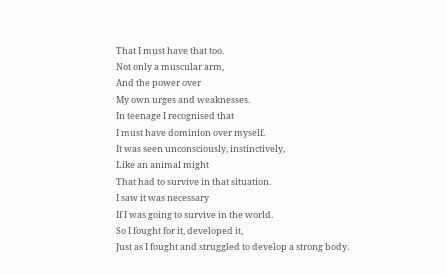That I must have that too.
Not only a muscular arm,
And the power over
My own urges and weaknesses.
In teenage I recognised that
I must have dominion over myself.
It was seen unconsciously, instinctively,
Like an animal might
That had to survive in that situation.
I saw it was necessary
If I was going to survive in the world.
So I fought for it, developed it,
Just as I fought and struggled to develop a strong body.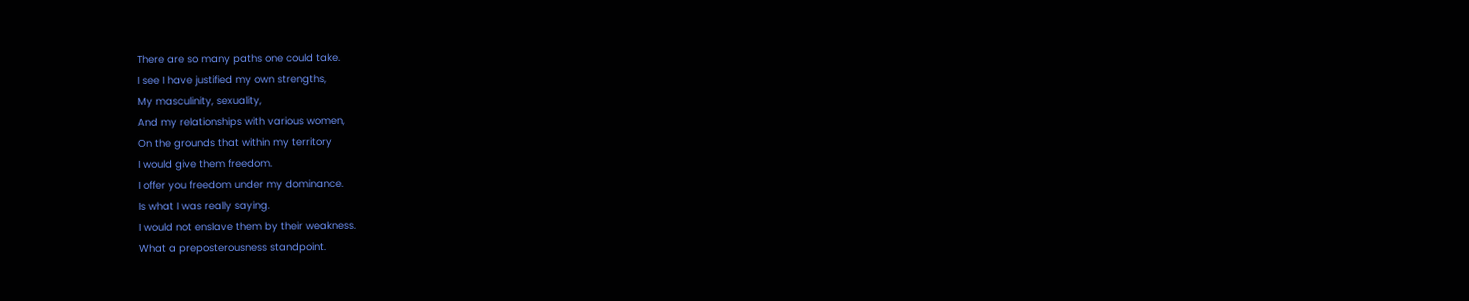There are so many paths one could take.
I see I have justified my own strengths,
My masculinity, sexuality,
And my relationships with various women,
On the grounds that within my territory
I would give them freedom.
I offer you freedom under my dominance.
Is what I was really saying.
I would not enslave them by their weakness.
What a preposterousness standpoint.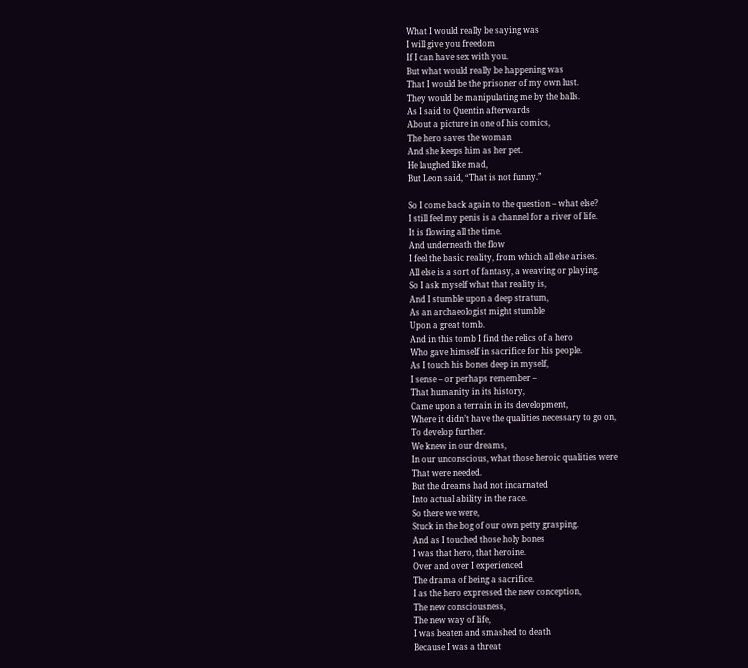What I would really be saying was
I will give you freedom
If I can have sex with you.
But what would really be happening was
That I would be the prisoner of my own lust.
They would be manipulating me by the balls.
As I said to Quentin afterwards
About a picture in one of his comics,
The hero saves the woman
And she keeps him as her pet.
He laughed like mad,
But Leon said, “That is not funny.”

So I come back again to the question – what else?
I still feel my penis is a channel for a river of life.
It is flowing all the time.
And underneath the flow
I feel the basic reality, from which all else arises.
All else is a sort of fantasy, a weaving or playing.
So I ask myself what that reality is,
And I stumble upon a deep stratum,
As an archaeologist might stumble
Upon a great tomb.
And in this tomb I find the relics of a hero
Who gave himself in sacrifice for his people.
As I touch his bones deep in myself,
I sense – or perhaps remember –
That humanity in its history,
Came upon a terrain in its development,
Where it didn’t have the qualities necessary to go on,
To develop further.
We knew in our dreams,
In our unconscious, what those heroic qualities were
That were needed.
But the dreams had not incarnated
Into actual ability in the race.
So there we were,
Stuck in the bog of our own petty grasping.
And as I touched those holy bones
I was that hero, that heroine.
Over and over I experienced
The drama of being a sacrifice.
I as the hero expressed the new conception,
The new consciousness,
The new way of life,
I was beaten and smashed to death
Because I was a threat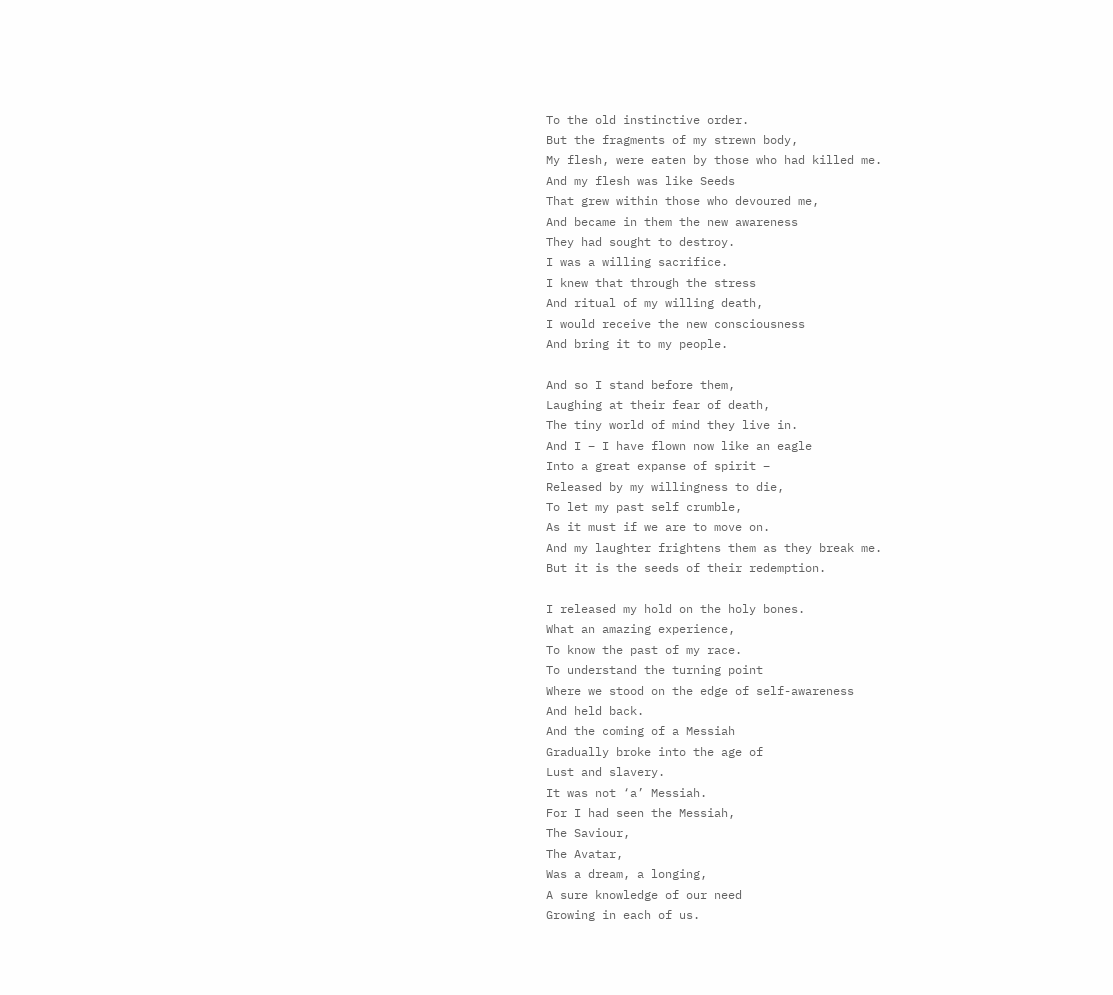To the old instinctive order.
But the fragments of my strewn body,
My flesh, were eaten by those who had killed me.
And my flesh was like Seeds
That grew within those who devoured me,
And became in them the new awareness
They had sought to destroy.
I was a willing sacrifice.
I knew that through the stress
And ritual of my willing death,
I would receive the new consciousness
And bring it to my people.

And so I stand before them,
Laughing at their fear of death,
The tiny world of mind they live in.
And I – I have flown now like an eagle
Into a great expanse of spirit –
Released by my willingness to die,
To let my past self crumble,
As it must if we are to move on.
And my laughter frightens them as they break me.
But it is the seeds of their redemption.

I released my hold on the holy bones.
What an amazing experience,
To know the past of my race.
To understand the turning point
Where we stood on the edge of self-awareness
And held back.
And the coming of a Messiah
Gradually broke into the age of
Lust and slavery.
It was not ‘a’ Messiah.
For I had seen the Messiah,
The Saviour,
The Avatar,
Was a dream, a longing,
A sure knowledge of our need
Growing in each of us.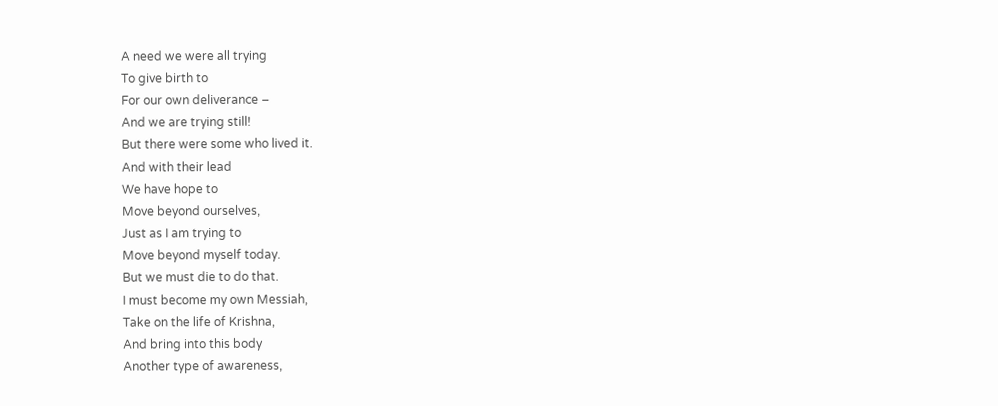A need we were all trying
To give birth to
For our own deliverance –
And we are trying still!
But there were some who lived it.
And with their lead
We have hope to
Move beyond ourselves,
Just as I am trying to
Move beyond myself today.
But we must die to do that.
I must become my own Messiah,
Take on the life of Krishna,
And bring into this body
Another type of awareness,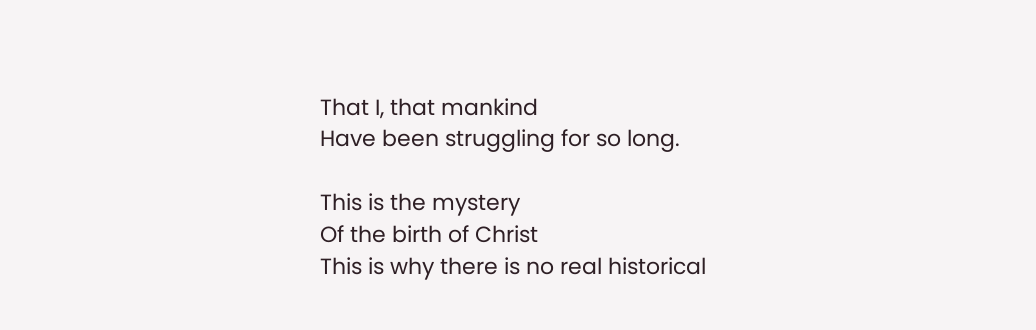That I, that mankind
Have been struggling for so long.

This is the mystery
Of the birth of Christ
This is why there is no real historical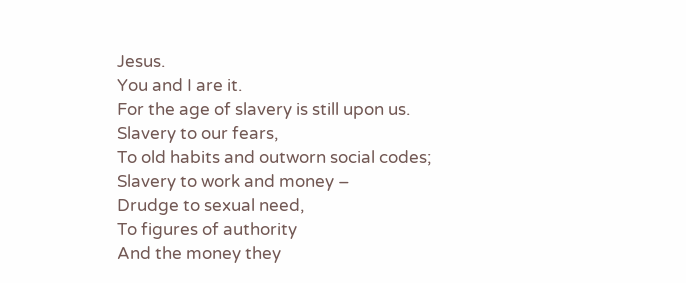Jesus.
You and I are it.
For the age of slavery is still upon us.
Slavery to our fears,
To old habits and outworn social codes;
Slavery to work and money –
Drudge to sexual need,
To figures of authority
And the money they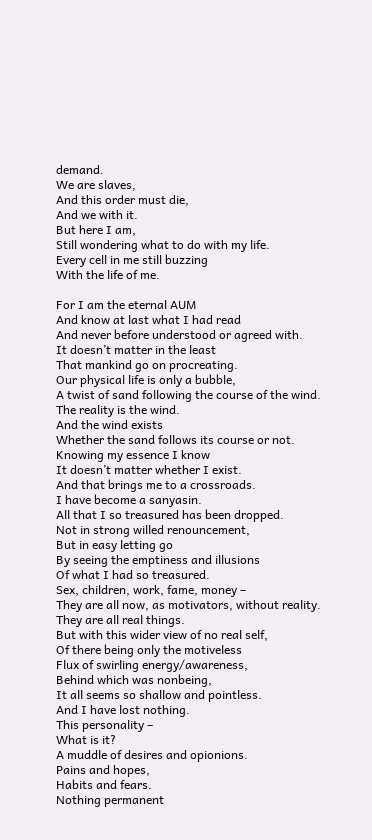demand.
We are slaves,
And this order must die,
And we with it.
But here I am,
Still wondering what to do with my life.
Every cell in me still buzzing
With the life of me.

For I am the eternal AUM
And know at last what I had read
And never before understood or agreed with.
It doesn’t matter in the least
That mankind go on procreating.
Our physical life is only a bubble,
A twist of sand following the course of the wind.
The reality is the wind.
And the wind exists
Whether the sand follows its course or not.
Knowing my essence I know
It doesn’t matter whether I exist.
And that brings me to a crossroads.
I have become a sanyasin.
All that I so treasured has been dropped.
Not in strong willed renouncement,
But in easy letting go
By seeing the emptiness and illusions
Of what I had so treasured.
Sex, children, work, fame, money –
They are all now, as motivators, without reality.
They are all real things.
But with this wider view of no real self,
Of there being only the motiveless
Flux of swirling energy/awareness,
Behind which was nonbeing,
It all seems so shallow and pointless.
And I have lost nothing.
This personality –
What is it?
A muddle of desires and opionions.
Pains and hopes,
Habits and fears.
Nothing permanent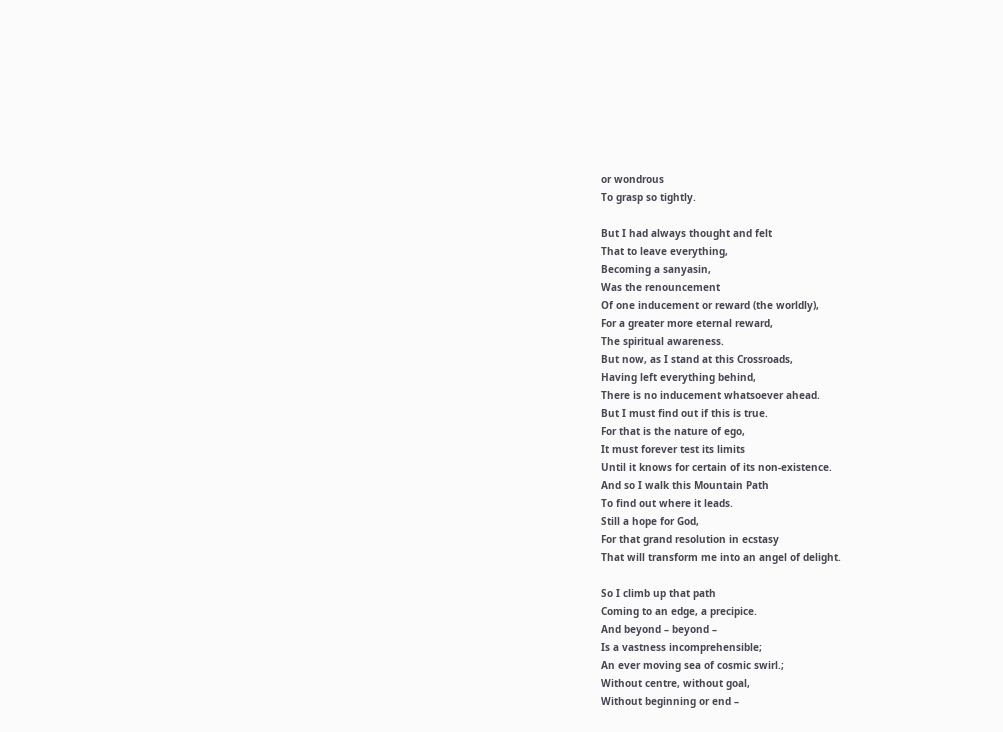or wondrous
To grasp so tightly.

But I had always thought and felt
That to leave everything,
Becoming a sanyasin,
Was the renouncement
Of one inducement or reward (the worldly),
For a greater more eternal reward,
The spiritual awareness.
But now, as I stand at this Crossroads,
Having left everything behind,
There is no inducement whatsoever ahead.
But I must find out if this is true.
For that is the nature of ego,
It must forever test its limits
Until it knows for certain of its non-existence.
And so I walk this Mountain Path
To find out where it leads.
Still a hope for God,
For that grand resolution in ecstasy
That will transform me into an angel of delight.

So I climb up that path
Coming to an edge, a precipice.
And beyond – beyond –
Is a vastness incomprehensible;
An ever moving sea of cosmic swirl.;
Without centre, without goal,
Without beginning or end –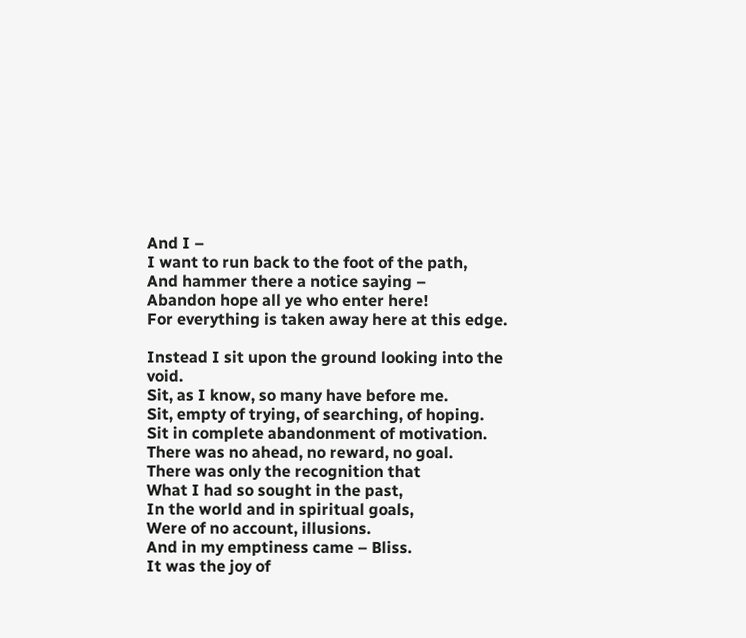And I –
I want to run back to the foot of the path,
And hammer there a notice saying –
Abandon hope all ye who enter here!
For everything is taken away here at this edge.

Instead I sit upon the ground looking into the void.
Sit, as I know, so many have before me.
Sit, empty of trying, of searching, of hoping.
Sit in complete abandonment of motivation.
There was no ahead, no reward, no goal.
There was only the recognition that
What I had so sought in the past,
In the world and in spiritual goals,
Were of no account, illusions.
And in my emptiness came – Bliss.
It was the joy of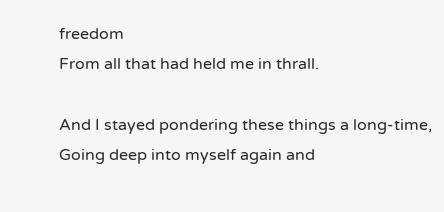freedom
From all that had held me in thrall.

And I stayed pondering these things a long-time,
Going deep into myself again and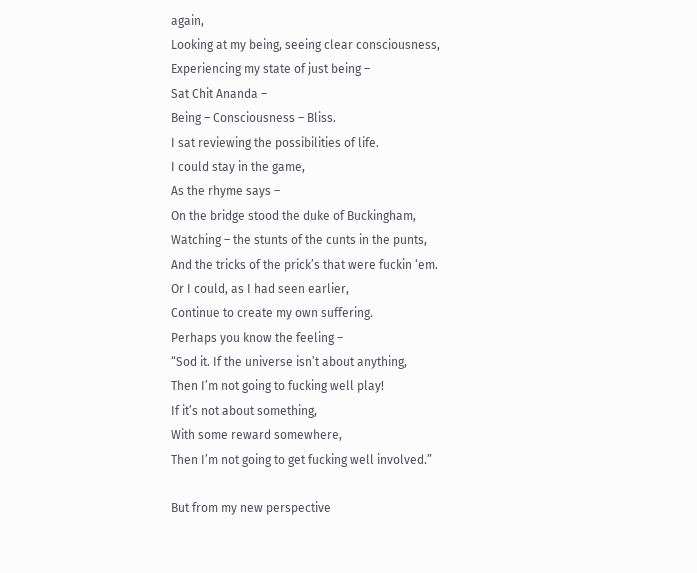again,
Looking at my being, seeing clear consciousness,
Experiencing my state of just being –
Sat Chit Ananda –
Being – Consciousness – Bliss.
I sat reviewing the possibilities of life.
I could stay in the game,
As the rhyme says –
On the bridge stood the duke of Buckingham,
Watching – the stunts of the cunts in the punts,
And the tricks of the prick’s that were fuckin ‘em.
Or I could, as I had seen earlier,
Continue to create my own suffering.
Perhaps you know the feeling –
“Sod it. If the universe isn’t about anything,
Then I’m not going to fucking well play!
If it’s not about something,
With some reward somewhere,
Then I’m not going to get fucking well involved.”

But from my new perspective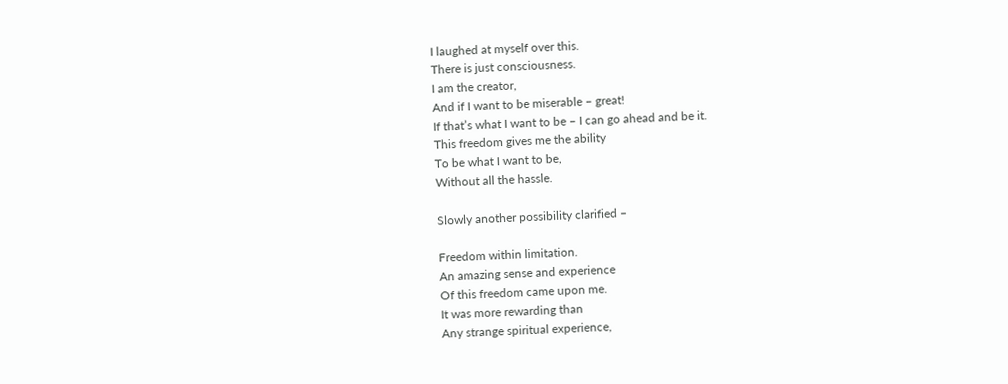I laughed at myself over this.
There is just consciousness.
I am the creator,
And if I want to be miserable – great!
If that’s what I want to be – I can go ahead and be it.
This freedom gives me the ability
To be what I want to be,
Without all the hassle.

Slowly another possibility clarified –

Freedom within limitation.
An amazing sense and experience
Of this freedom came upon me.
It was more rewarding than
Any strange spiritual experience,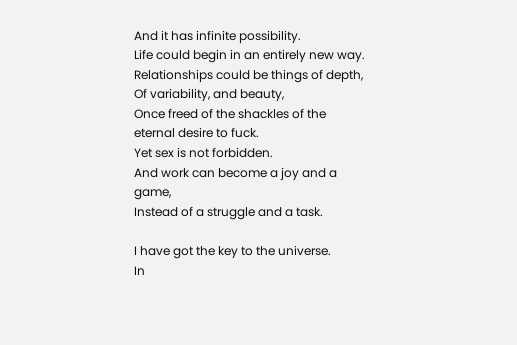And it has infinite possibility.
Life could begin in an entirely new way.
Relationships could be things of depth,
Of variability, and beauty,
Once freed of the shackles of the eternal desire to fuck.
Yet sex is not forbidden.
And work can become a joy and a game,
Instead of a struggle and a task.

I have got the key to the universe.
In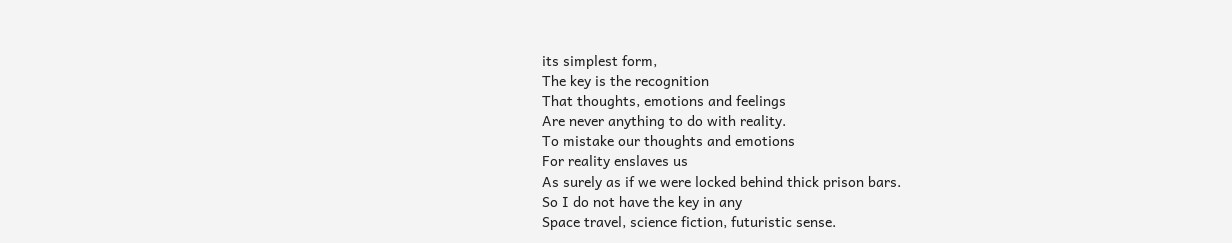its simplest form,
The key is the recognition
That thoughts, emotions and feelings
Are never anything to do with reality.
To mistake our thoughts and emotions
For reality enslaves us
As surely as if we were locked behind thick prison bars.
So I do not have the key in any
Space travel, science fiction, futuristic sense.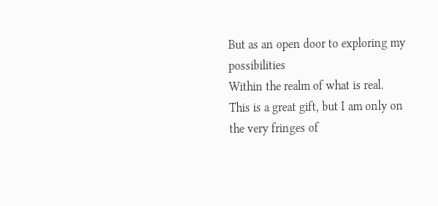But as an open door to exploring my possibilities
Within the realm of what is real.
This is a great gift, but I am only on the very fringes of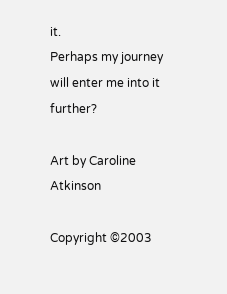it.
Perhaps my journey will enter me into it further?

Art by Caroline Atkinson

Copyright ©2003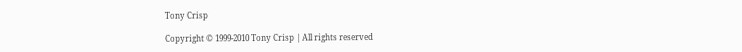Tony Crisp

Copyright © 1999-2010 Tony Crisp | All rights reserved